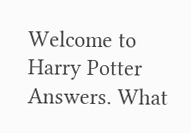Welcome to Harry Potter Answers. What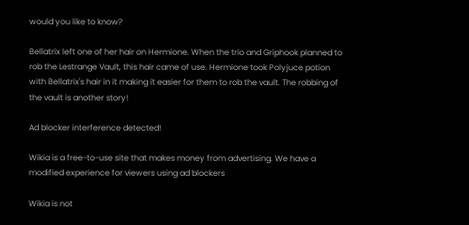would you like to know?

Bellatrix left one of her hair on Hermione. When the trio and Griphook planned to rob the Lestrange Vault, this hair came of use. Hermione took Polyjuce potion with Bellatrix's hair in it making it easier for them to rob the vault. The robbing of the vault is another story!

Ad blocker interference detected!

Wikia is a free-to-use site that makes money from advertising. We have a modified experience for viewers using ad blockers

Wikia is not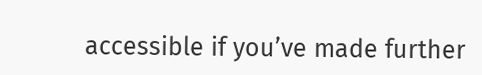accessible if you’ve made further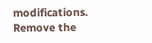modifications. Remove the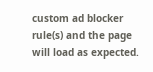custom ad blocker rule(s) and the page will load as expected.